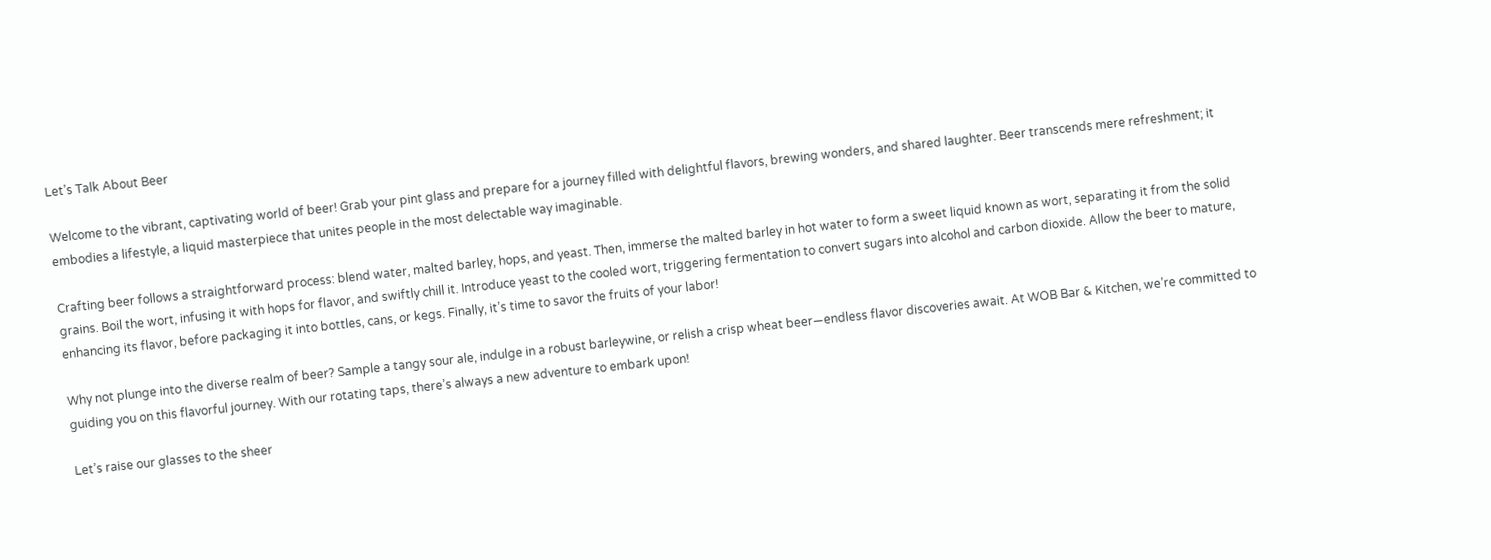Let’s Talk About Beer

Welcome to the vibrant, captivating world of beer! Grab your pint glass and prepare for a journey filled with delightful flavors, brewing wonders, and shared laughter. Beer transcends mere refreshment; it embodies a lifestyle, a liquid masterpiece that unites people in the most delectable way imaginable.

Crafting beer follows a straightforward process: blend water, malted barley, hops, and yeast. Then, immerse the malted barley in hot water to form a sweet liquid known as wort, separating it from the solid grains. Boil the wort, infusing it with hops for flavor, and swiftly chill it. Introduce yeast to the cooled wort, triggering fermentation to convert sugars into alcohol and carbon dioxide. Allow the beer to mature, enhancing its flavor, before packaging it into bottles, cans, or kegs. Finally, it’s time to savor the fruits of your labor!

Why not plunge into the diverse realm of beer? Sample a tangy sour ale, indulge in a robust barleywine, or relish a crisp wheat beer—endless flavor discoveries await. At WOB Bar & Kitchen, we’re committed to guiding you on this flavorful journey. With our rotating taps, there’s always a new adventure to embark upon!

Let’s raise our glasses to the sheer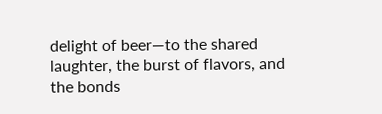delight of beer—to the shared laughter, the burst of flavors, and the bonds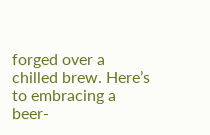forged over a chilled brew. Here’s to embracing a beer-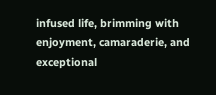infused life, brimming with enjoyment, camaraderie, and exceptional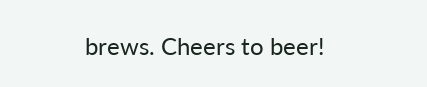brews. Cheers to beer!